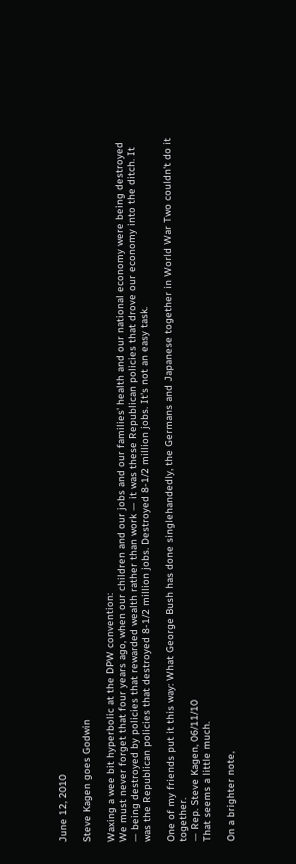June 12, 2010

Steve Kagen goes Godwin

Waxing a wee bit hyperbolic at the DPW convention:
We must never forget that four years ago, when our children and our jobs and our families' health and our national economy were being destroyed — being destroyed by policies that rewarded wealth rather than work — it was these Republican policies that drove our economy into the ditch. It was the Republican policies that destroyed 8-1/2 million jobs. Destroyed 8-1/2 million jobs. It's not an easy task.

One of my friends put it this way: What George Bush has done singlehandedly, the Germans and Japanese together in World War Two couldn't do it together.
— Rep. Steve Kagen, 06/11/10
That seems a little much.

On a brighter note,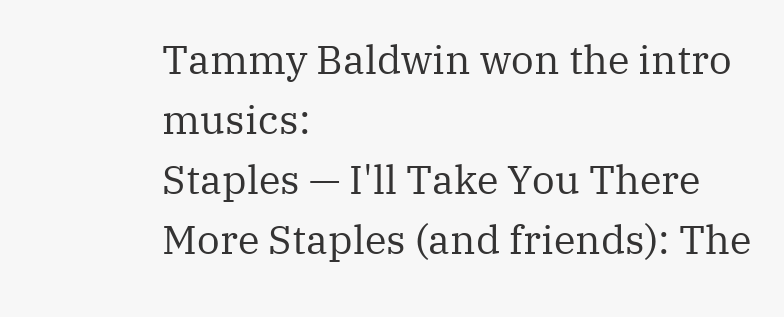Tammy Baldwin won the intro musics:
Staples — I'll Take You There
More Staples (and friends): The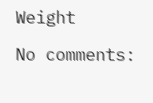Weight

No comments: